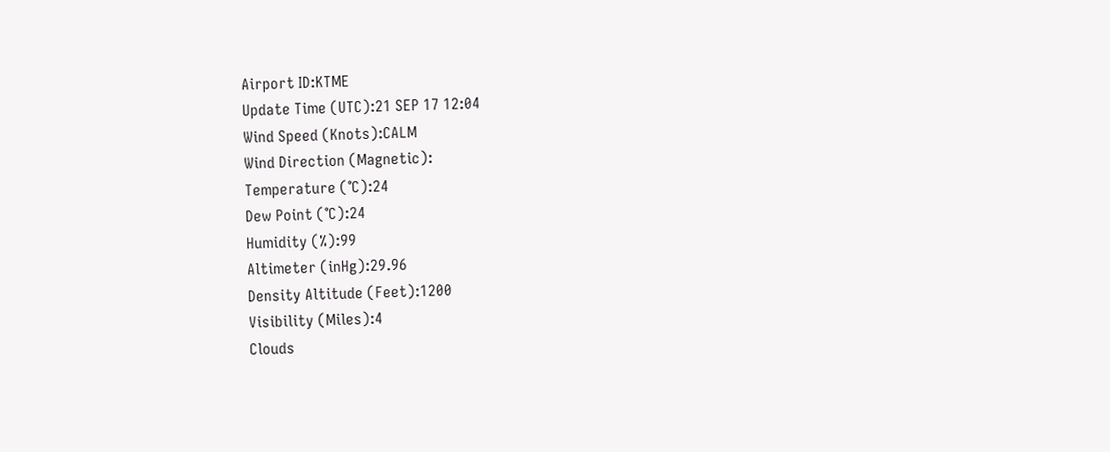Airport ID:KTME
Update Time (UTC):21 SEP 17 12:04
Wind Speed (Knots):CALM
Wind Direction (Magnetic):
Temperature (°C):24
Dew Point (°C):24
Humidity (%):99
Altimeter (inHg):29.96
Density Altitude (Feet):1200
Visibility (Miles):4
Clouds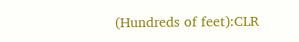(Hundreds of feet):CLR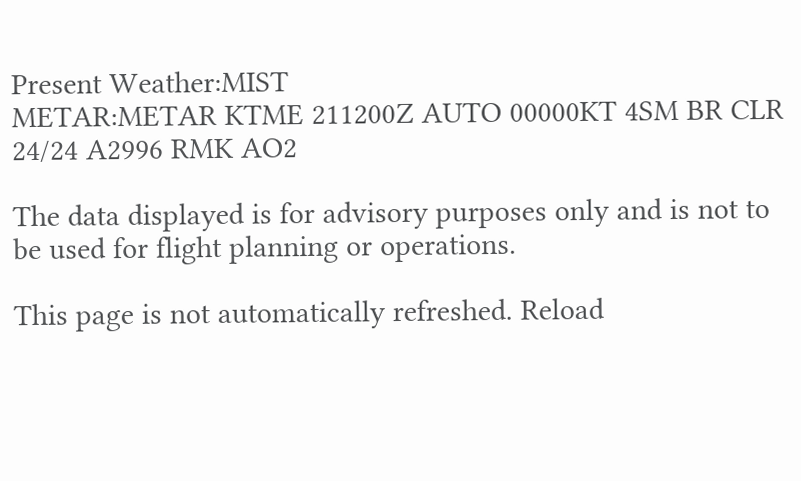Present Weather:MIST
METAR:METAR KTME 211200Z AUTO 00000KT 4SM BR CLR 24/24 A2996 RMK AO2

The data displayed is for advisory purposes only and is not to be used for flight planning or operations.

This page is not automatically refreshed. Reload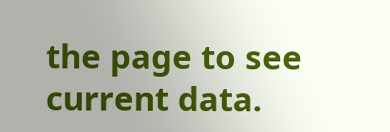the page to see current data.